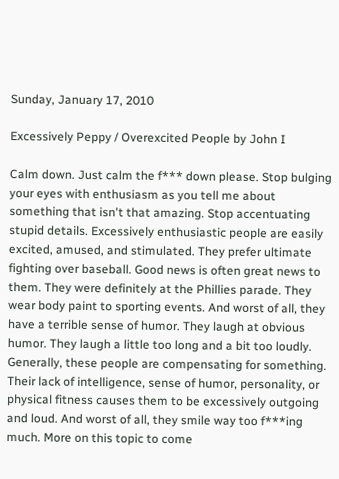Sunday, January 17, 2010

Excessively Peppy / Overexcited People by John I

Calm down. Just calm the f*** down please. Stop bulging your eyes with enthusiasm as you tell me about something that isn't that amazing. Stop accentuating stupid details. Excessively enthusiastic people are easily excited, amused, and stimulated. They prefer ultimate fighting over baseball. Good news is often great news to them. They were definitely at the Phillies parade. They wear body paint to sporting events. And worst of all, they have a terrible sense of humor. They laugh at obvious humor. They laugh a little too long and a bit too loudly. Generally, these people are compensating for something. Their lack of intelligence, sense of humor, personality, or physical fitness causes them to be excessively outgoing and loud. And worst of all, they smile way too f***ing much. More on this topic to come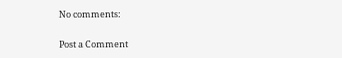No comments:

Post a Comment